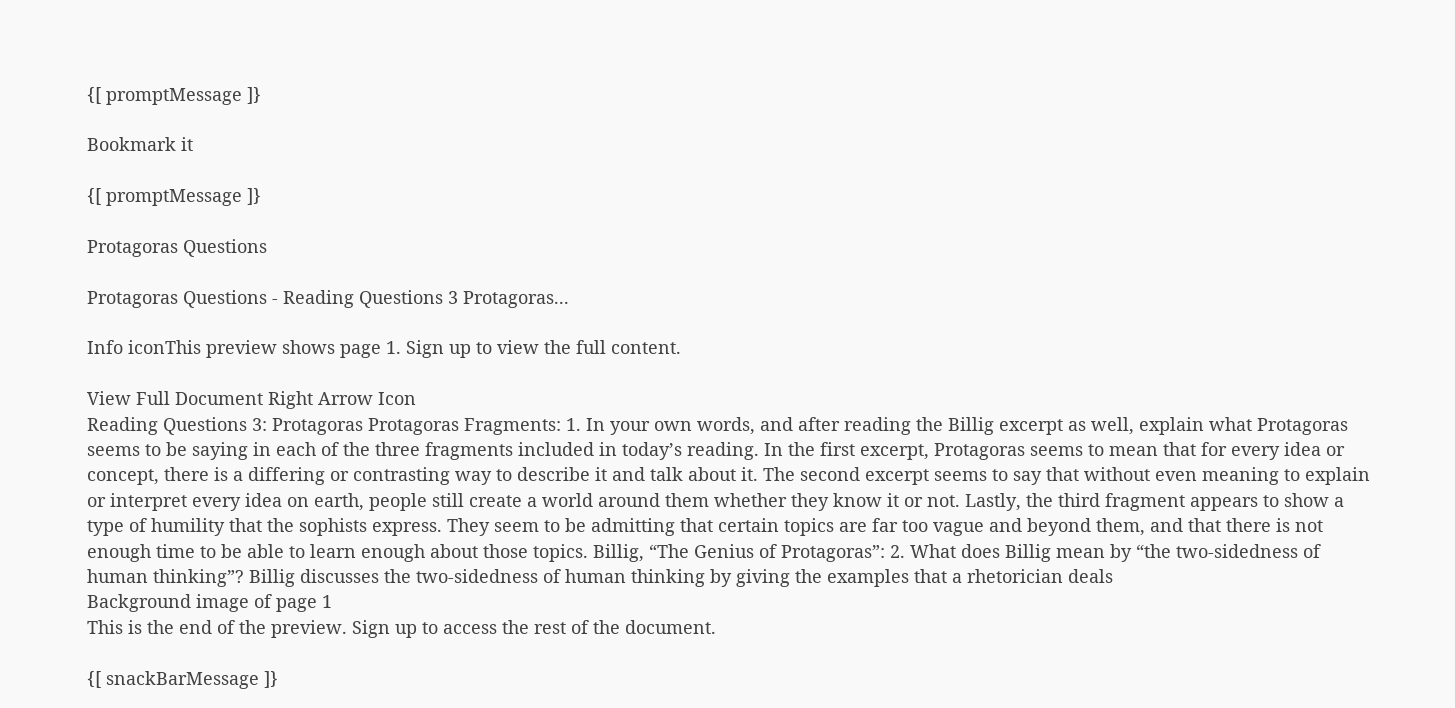{[ promptMessage ]}

Bookmark it

{[ promptMessage ]}

Protagoras Questions

Protagoras Questions - Reading Questions 3 Protagoras...

Info iconThis preview shows page 1. Sign up to view the full content.

View Full Document Right Arrow Icon
Reading Questions 3: Protagoras Protagoras Fragments: 1. In your own words, and after reading the Billig excerpt as well, explain what Protagoras seems to be saying in each of the three fragments included in today’s reading. In the first excerpt, Protagoras seems to mean that for every idea or concept, there is a differing or contrasting way to describe it and talk about it. The second excerpt seems to say that without even meaning to explain or interpret every idea on earth, people still create a world around them whether they know it or not. Lastly, the third fragment appears to show a type of humility that the sophists express. They seem to be admitting that certain topics are far too vague and beyond them, and that there is not enough time to be able to learn enough about those topics. Billig, “The Genius of Protagoras”: 2. What does Billig mean by “the two-sidedness of human thinking”? Billig discusses the two-sidedness of human thinking by giving the examples that a rhetorician deals
Background image of page 1
This is the end of the preview. Sign up to access the rest of the document.

{[ snackBarMessage ]}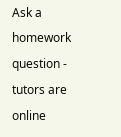Ask a homework question - tutors are online